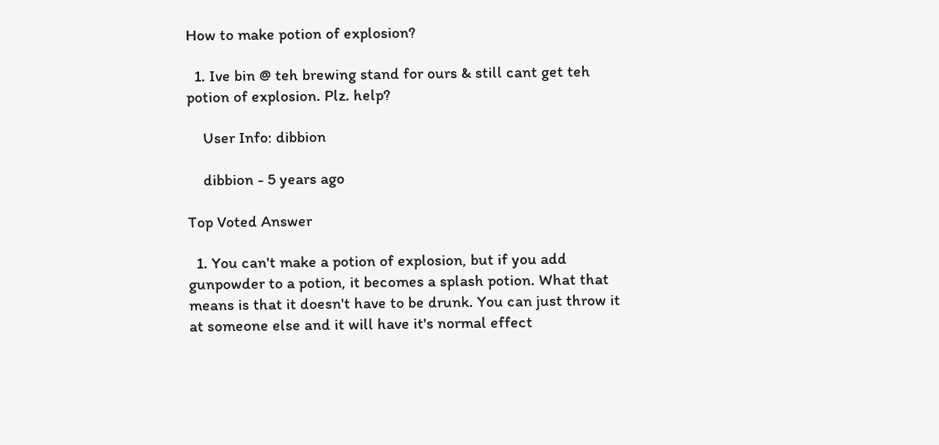How to make potion of explosion?

  1. Ive bin @ teh brewing stand for ours & still cant get teh potion of explosion. Plz. help?

    User Info: dibbion

    dibbion - 5 years ago

Top Voted Answer

  1. You can't make a potion of explosion, but if you add gunpowder to a potion, it becomes a splash potion. What that means is that it doesn't have to be drunk. You can just throw it at someone else and it will have it's normal effect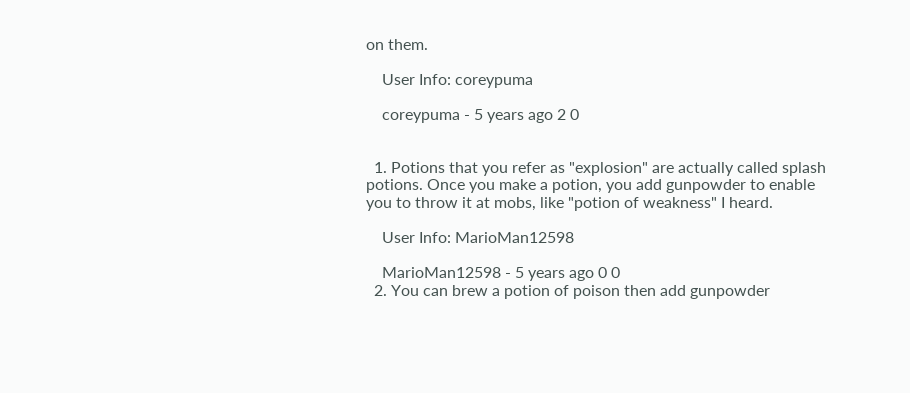on them.

    User Info: coreypuma

    coreypuma - 5 years ago 2 0


  1. Potions that you refer as "explosion" are actually called splash potions. Once you make a potion, you add gunpowder to enable you to throw it at mobs, like "potion of weakness" I heard.

    User Info: MarioMan12598

    MarioMan12598 - 5 years ago 0 0
  2. You can brew a potion of poison then add gunpowder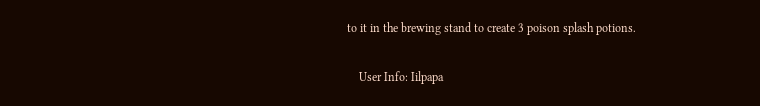to it in the brewing stand to create 3 poison splash potions.

    User Info: Iilpapa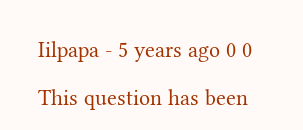Iilpapa - 5 years ago 0 0

This question has been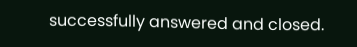successfully answered and closed.